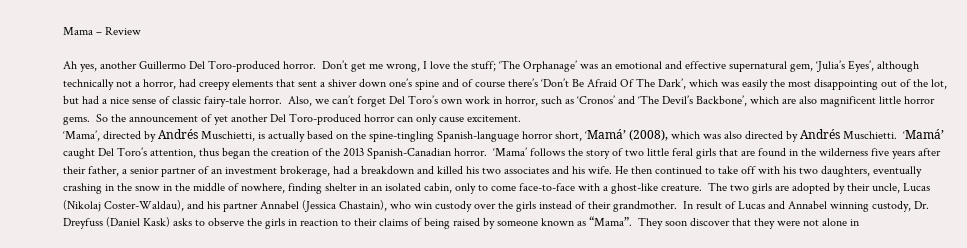Mama – Review

Ah yes, another Guillermo Del Toro-produced horror.  Don’t get me wrong, I love the stuff; ‘The Orphanage’ was an emotional and effective supernatural gem, ‘Julia’s Eyes’, although technically not a horror, had creepy elements that sent a shiver down one’s spine and of course there’s ‘Don’t Be Afraid Of The Dark’, which was easily the most disappointing out of the lot, but had a nice sense of classic fairy-tale horror.  Also, we can’t forget Del Toro’s own work in horror, such as ‘Cronos’ and ‘The Devil’s Backbone’, which are also magnificent little horror gems.  So the announcement of yet another Del Toro-produced horror can only cause excitement.
‘Mama’, directed by Andrés Muschietti, is actually based on the spine-tingling Spanish-language horror short, ‘Mamá’ (2008), which was also directed by Andrés Muschietti.  ‘Mamá’ caught Del Toro’s attention, thus began the creation of the 2013 Spanish-Canadian horror.  ‘Mama’ follows the story of two little feral girls that are found in the wilderness five years after their father, a senior partner of an investment brokerage, had a breakdown and killed his two associates and his wife. He then continued to take off with his two daughters, eventually crashing in the snow in the middle of nowhere, finding shelter in an isolated cabin, only to come face-to-face with a ghost-like creature.  The two girls are adopted by their uncle, Lucas (Nikolaj Coster-Waldau), and his partner Annabel (Jessica Chastain), who win custody over the girls instead of their grandmother.  In result of Lucas and Annabel winning custody, Dr. Dreyfuss (Daniel Kask) asks to observe the girls in reaction to their claims of being raised by someone known as “Mama”.  They soon discover that they were not alone in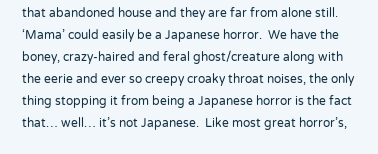that abandoned house and they are far from alone still.
‘Mama’ could easily be a Japanese horror.  We have the boney, crazy-haired and feral ghost/creature along with the eerie and ever so creepy croaky throat noises, the only thing stopping it from being a Japanese horror is the fact that… well… it’s not Japanese.  Like most great horror’s,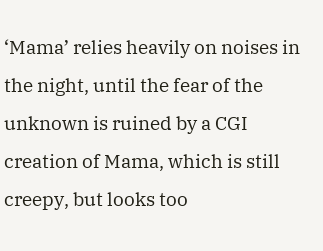‘Mama’ relies heavily on noises in the night, until the fear of the unknown is ruined by a CGI creation of Mama, which is still creepy, but looks too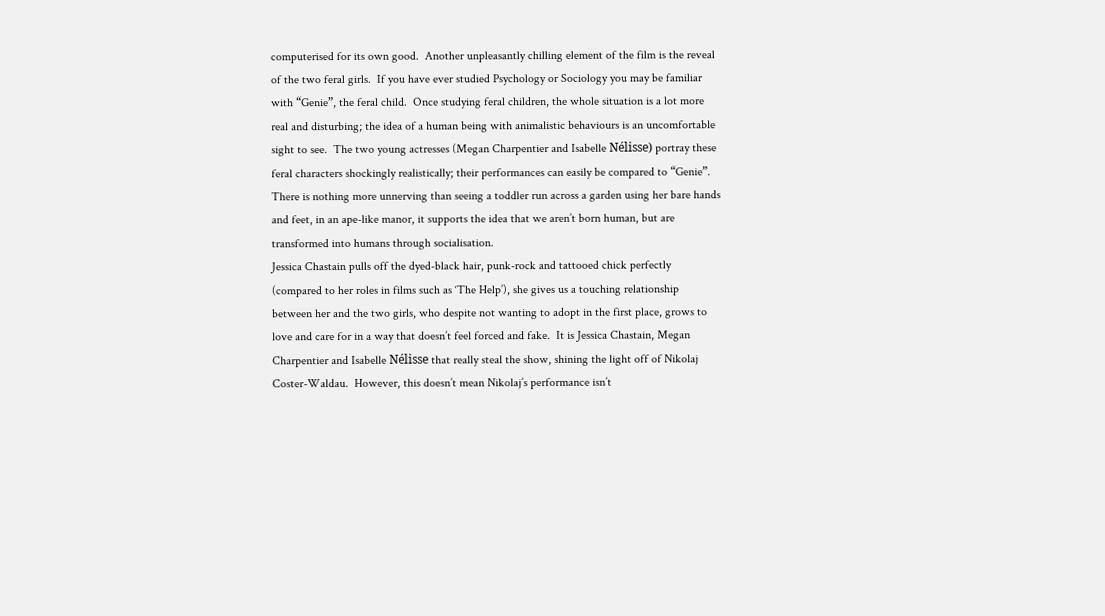computerised for its own good.  Another unpleasantly chilling element of the film is the reveal of the two feral girls.  If you have ever studied Psychology or Sociology you may be familiar with “Genie”, the feral child.  Once studying feral children, the whole situation is a lot more real and disturbing; the idea of a human being with animalistic behaviours is an uncomfortable sight to see.  The two young actresses (Megan Charpentier and Isabelle Nélisse) portray these feral characters shockingly realistically; their performances can easily be compared to “Genie”.  There is nothing more unnerving than seeing a toddler run across a garden using her bare hands and feet, in an ape-like manor, it supports the idea that we aren’t born human, but are transformed into humans through socialisation.
Jessica Chastain pulls off the dyed-black hair, punk-rock and tattooed chick perfectly (compared to her roles in films such as ‘The Help’), she gives us a touching relationship between her and the two girls, who despite not wanting to adopt in the first place, grows to love and care for in a way that doesn’t feel forced and fake.  It is Jessica Chastain, Megan Charpentier and Isabelle Nélisse that really steal the show, shining the light off of Nikolaj Coster-Waldau.  However, this doesn’t mean Nikolaj’s performance isn’t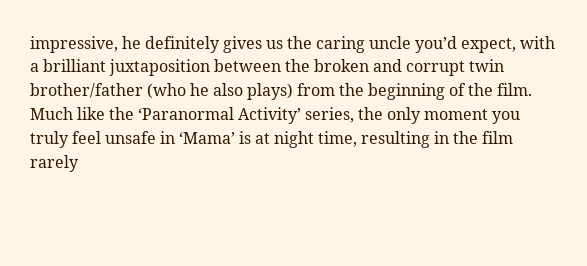impressive, he definitely gives us the caring uncle you’d expect, with a brilliant juxtaposition between the broken and corrupt twin brother/father (who he also plays) from the beginning of the film.
Much like the ‘Paranormal Activity’ series, the only moment you truly feel unsafe in ‘Mama’ is at night time, resulting in the film rarely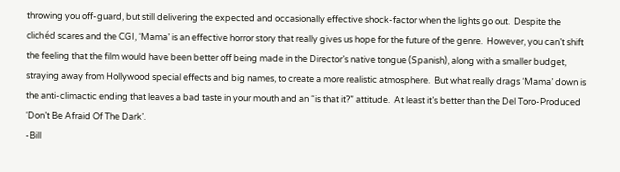throwing you off-guard, but still delivering the expected and occasionally effective shock-factor when the lights go out.  Despite the clichéd scares and the CGI, ‘Mama’ is an effective horror story that really gives us hope for the future of the genre.  However, you can’t shift the feeling that the film would have been better off being made in the Director’s native tongue (Spanish), along with a smaller budget, straying away from Hollywood special effects and big names, to create a more realistic atmosphere.  But what really drags ‘Mama’ down is the anti-climactic ending that leaves a bad taste in your mouth and an “is that it?” attitude.  At least it’s better than the Del Toro-Produced ‘Don’t Be Afraid Of The Dark’.
-Bill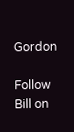Gordon

Follow Bill on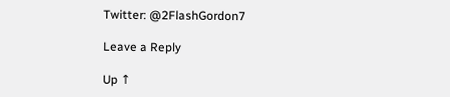Twitter: @2FlashGordon7

Leave a Reply

Up ↑